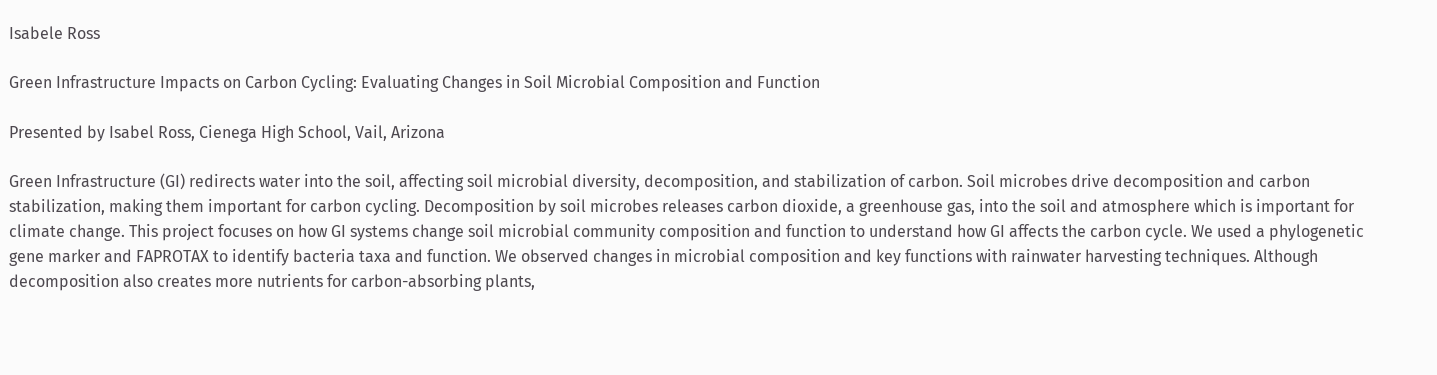Isabele Ross

Green Infrastructure Impacts on Carbon Cycling: Evaluating Changes in Soil Microbial Composition and Function

Presented by Isabel Ross, Cienega High School, Vail, Arizona

Green Infrastructure (GI) redirects water into the soil, affecting soil microbial diversity, decomposition, and stabilization of carbon. Soil microbes drive decomposition and carbon stabilization, making them important for carbon cycling. Decomposition by soil microbes releases carbon dioxide, a greenhouse gas, into the soil and atmosphere which is important for climate change. This project focuses on how GI systems change soil microbial community composition and function to understand how GI affects the carbon cycle. We used a phylogenetic gene marker and FAPROTAX to identify bacteria taxa and function. We observed changes in microbial composition and key functions with rainwater harvesting techniques. Although decomposition also creates more nutrients for carbon-absorbing plants,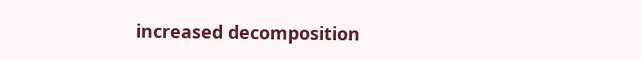increased decomposition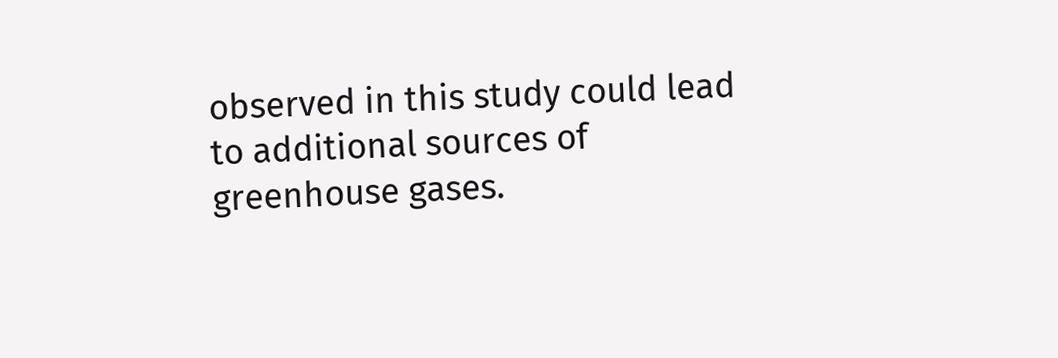observed in this study could lead to additional sources of greenhouse gases.